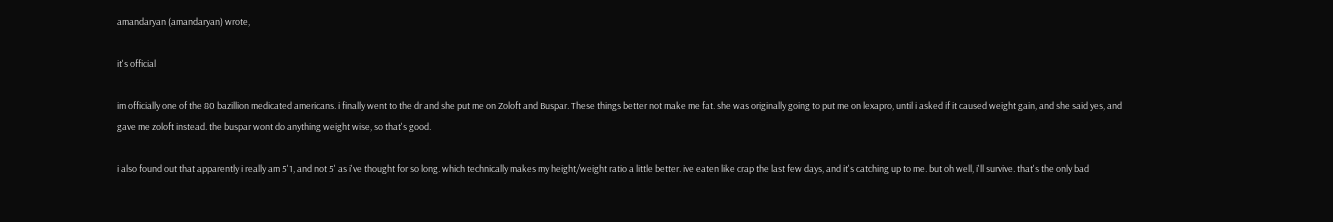amandaryan (amandaryan) wrote,

it's official

im officially one of the 80 bazillion medicated americans. i finally went to the dr and she put me on Zoloft and Buspar. These things better not make me fat. she was originally going to put me on lexapro, until i asked if it caused weight gain, and she said yes, and gave me zoloft instead. the buspar wont do anything weight wise, so that's good.

i also found out that apparently i really am 5'1, and not 5' as i've thought for so long. which technically makes my height/weight ratio a little better. ive eaten like crap the last few days, and it's catching up to me. but oh well, i'll survive. that's the only bad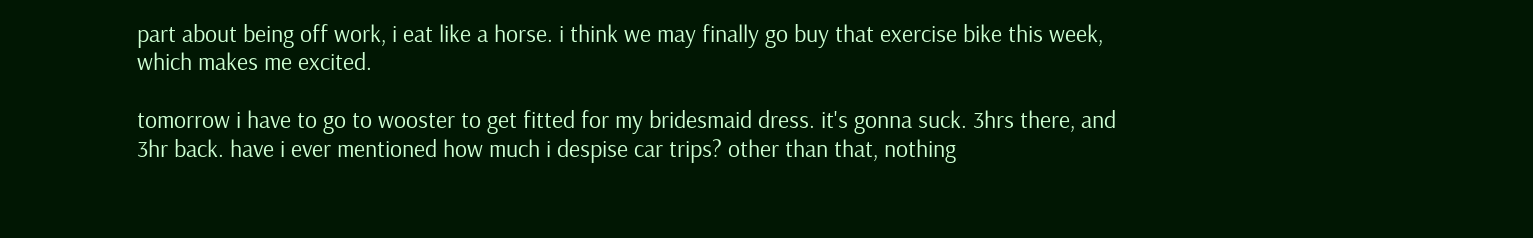part about being off work, i eat like a horse. i think we may finally go buy that exercise bike this week, which makes me excited.

tomorrow i have to go to wooster to get fitted for my bridesmaid dress. it's gonna suck. 3hrs there, and 3hr back. have i ever mentioned how much i despise car trips? other than that, nothing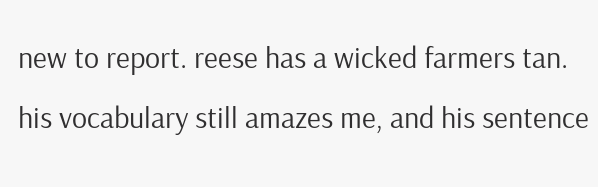new to report. reese has a wicked farmers tan. his vocabulary still amazes me, and his sentence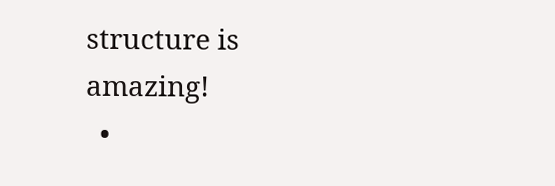structure is amazing!
  •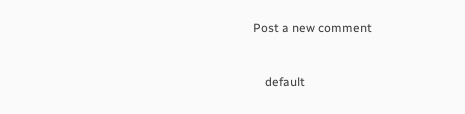Post a new comment


    default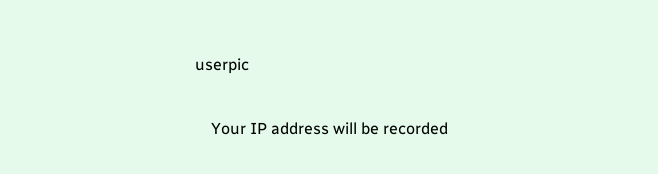userpic

    Your IP address will be recorded